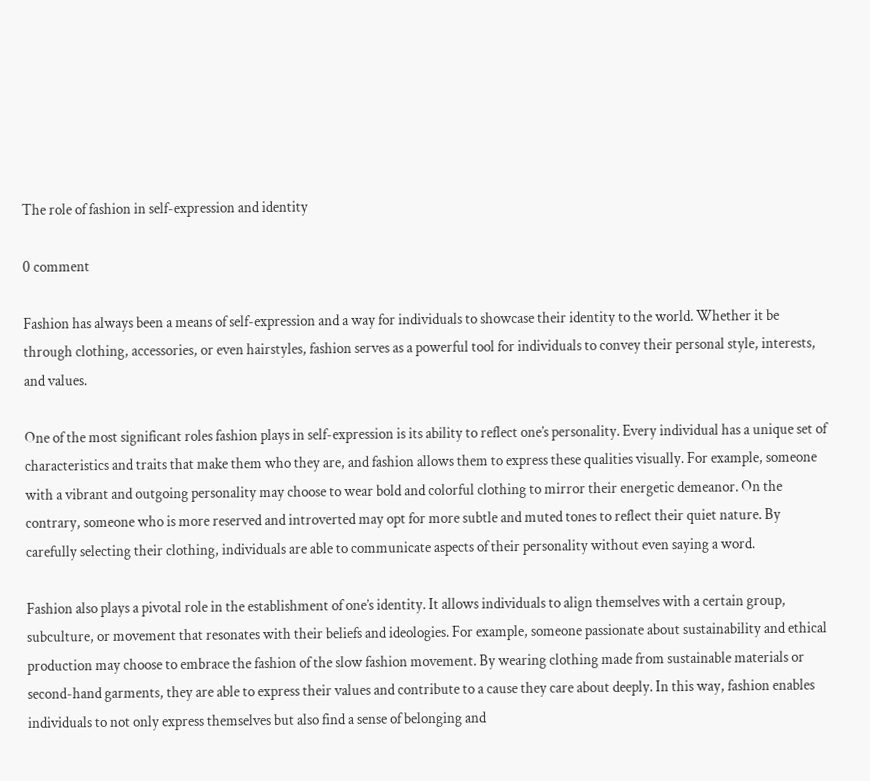The role of fashion in self-expression and identity

0 comment

Fashion has always been a means of self-expression and a way for individuals to showcase their identity to the world. Whether it be through clothing, accessories, or even hairstyles, fashion serves as a powerful tool for individuals to convey their personal style, interests, and values.

One of the most significant roles fashion plays in self-expression is its ability to reflect one’s personality. Every individual has a unique set of characteristics and traits that make them who they are, and fashion allows them to express these qualities visually. For example, someone with a vibrant and outgoing personality may choose to wear bold and colorful clothing to mirror their energetic demeanor. On the contrary, someone who is more reserved and introverted may opt for more subtle and muted tones to reflect their quiet nature. By carefully selecting their clothing, individuals are able to communicate aspects of their personality without even saying a word.

Fashion also plays a pivotal role in the establishment of one’s identity. It allows individuals to align themselves with a certain group, subculture, or movement that resonates with their beliefs and ideologies. For example, someone passionate about sustainability and ethical production may choose to embrace the fashion of the slow fashion movement. By wearing clothing made from sustainable materials or second-hand garments, they are able to express their values and contribute to a cause they care about deeply. In this way, fashion enables individuals to not only express themselves but also find a sense of belonging and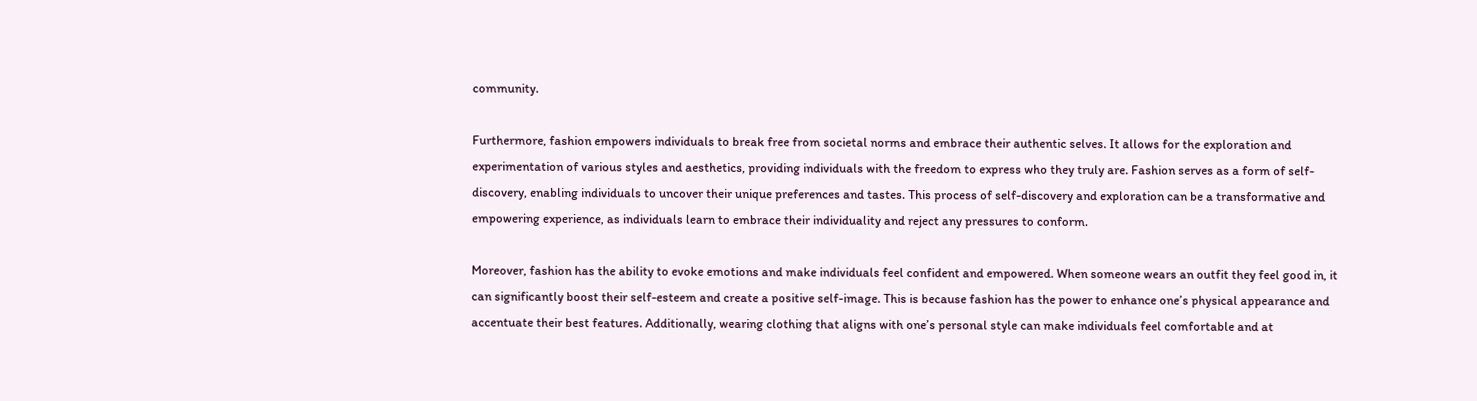community.

Furthermore, fashion empowers individuals to break free from societal norms and embrace their authentic selves. It allows for the exploration and experimentation of various styles and aesthetics, providing individuals with the freedom to express who they truly are. Fashion serves as a form of self-discovery, enabling individuals to uncover their unique preferences and tastes. This process of self-discovery and exploration can be a transformative and empowering experience, as individuals learn to embrace their individuality and reject any pressures to conform.

Moreover, fashion has the ability to evoke emotions and make individuals feel confident and empowered. When someone wears an outfit they feel good in, it can significantly boost their self-esteem and create a positive self-image. This is because fashion has the power to enhance one’s physical appearance and accentuate their best features. Additionally, wearing clothing that aligns with one’s personal style can make individuals feel comfortable and at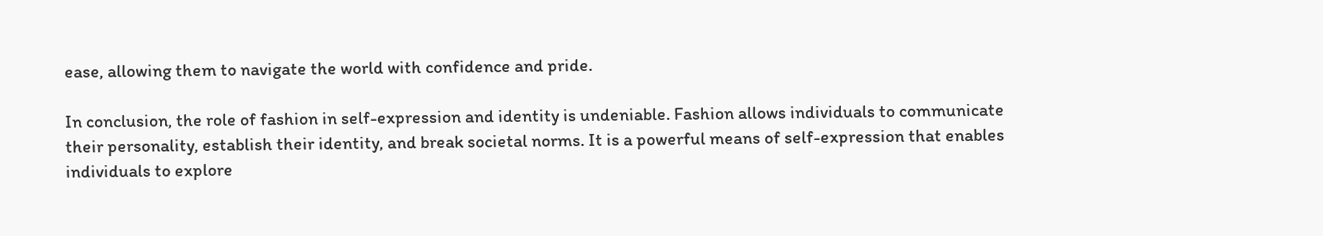ease, allowing them to navigate the world with confidence and pride.

In conclusion, the role of fashion in self-expression and identity is undeniable. Fashion allows individuals to communicate their personality, establish their identity, and break societal norms. It is a powerful means of self-expression that enables individuals to explore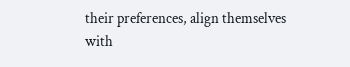their preferences, align themselves with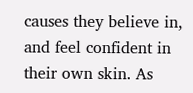causes they believe in, and feel confident in their own skin. As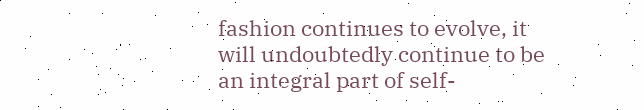fashion continues to evolve, it will undoubtedly continue to be an integral part of self-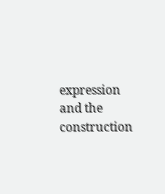expression and the construction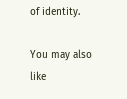of identity.

You may also like